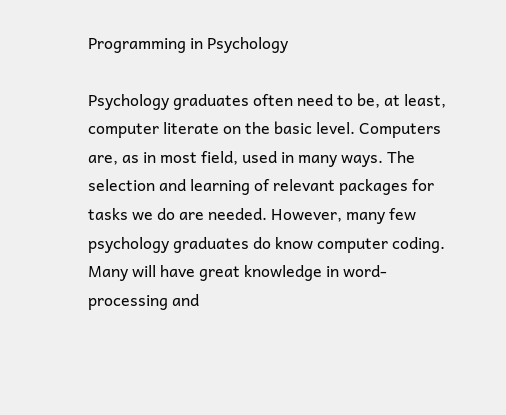Programming in Psychology

Psychology graduates often need to be, at least, computer literate on the basic level. Computers are, as in most field, used in many ways. The selection and learning of relevant packages for tasks we do are needed. However, many few psychology graduates do know computer coding. Many will have great knowledge in word-processing and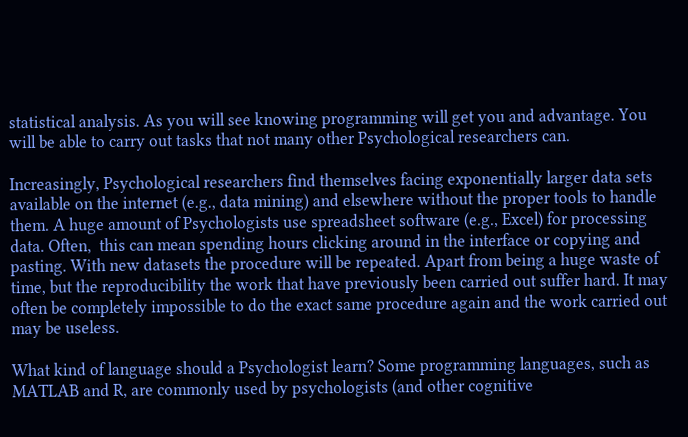statistical analysis. As you will see knowing programming will get you and advantage. You will be able to carry out tasks that not many other Psychological researchers can.

Increasingly, Psychological researchers find themselves facing exponentially larger data sets available on the internet (e.g., data mining) and elsewhere without the proper tools to handle them. A huge amount of Psychologists use spreadsheet software (e.g., Excel) for processing data. Often,  this can mean spending hours clicking around in the interface or copying and pasting. With new datasets the procedure will be repeated. Apart from being a huge waste of time, but the reproducibility the work that have previously been carried out suffer hard. It may often be completely impossible to do the exact same procedure again and the work carried out may be useless.

What kind of language should a Psychologist learn? Some programming languages, such as MATLAB and R, are commonly used by psychologists (and other cognitive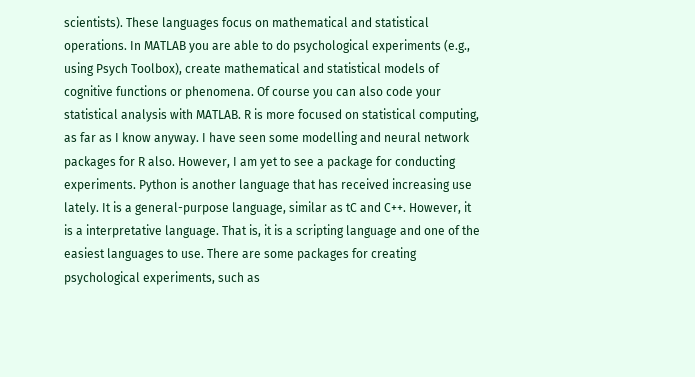scientists). These languages focus on mathematical and statistical operations. In MATLAB you are able to do psychological experiments (e.g., using Psych Toolbox), create mathematical and statistical models of cognitive functions or phenomena. Of course you can also code your statistical analysis with MATLAB. R is more focused on statistical computing, as far as I know anyway. I have seen some modelling and neural network packages for R also. However, I am yet to see a package for conducting experiments. Python is another language that has received increasing use lately. It is a general-purpose language, similar as tC and C++. However, it is a interpretative language. That is, it is a scripting language and one of the easiest languages to use. There are some packages for creating psychological experiments, such as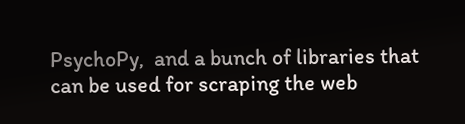PsychoPy,  and a bunch of libraries that can be used for scraping the web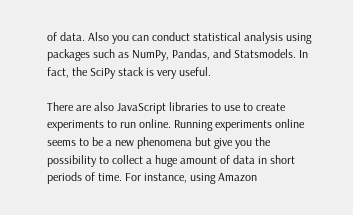of data. Also you can conduct statistical analysis using packages such as NumPy, Pandas, and Statsmodels. In fact, the SciPy stack is very useful.

There are also JavaScript libraries to use to create experiments to run online. Running experiments online seems to be a new phenomena but give you the possibility to collect a huge amount of data in short periods of time. For instance, using Amazon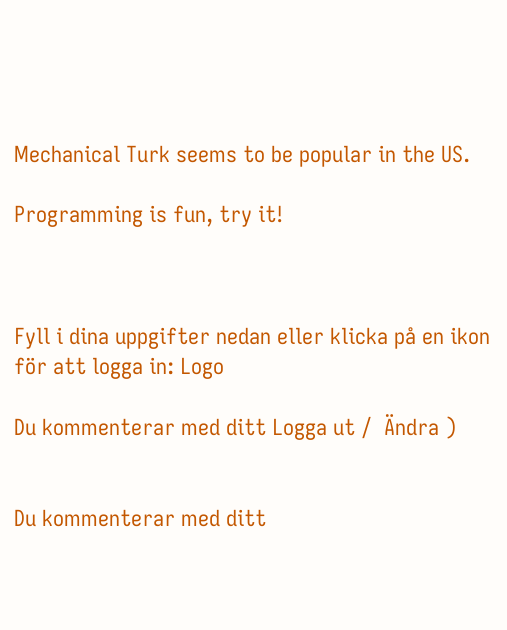Mechanical Turk seems to be popular in the US.

Programming is fun, try it!



Fyll i dina uppgifter nedan eller klicka på en ikon för att logga in: Logo

Du kommenterar med ditt Logga ut /  Ändra )


Du kommenterar med ditt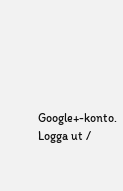Google+-konto. Logga ut /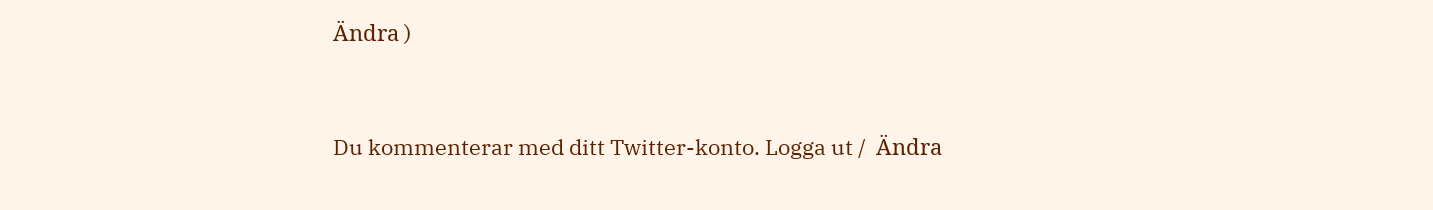Ändra )


Du kommenterar med ditt Twitter-konto. Logga ut /  Ändra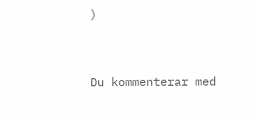)


Du kommenterar med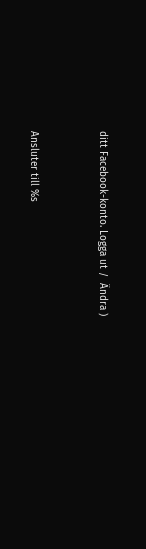ditt Facebook-konto. Logga ut /  Ändra )


Ansluter till %s